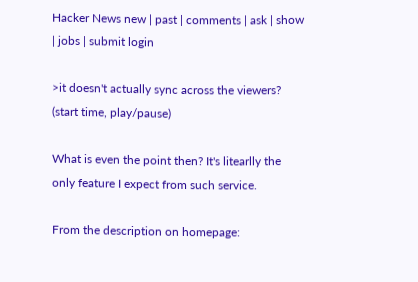Hacker News new | past | comments | ask | show | jobs | submit login

>it doesn't actually sync across the viewers? (start time, play/pause)

What is even the point then? It's litearlly the only feature I expect from such service.

From the description on homepage: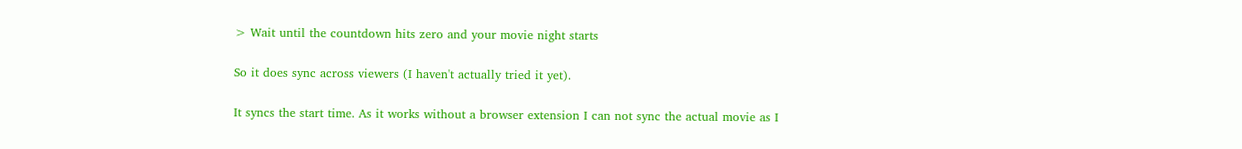> Wait until the countdown hits zero and your movie night starts

So it does sync across viewers (I haven't actually tried it yet).

It syncs the start time. As it works without a browser extension I can not sync the actual movie as I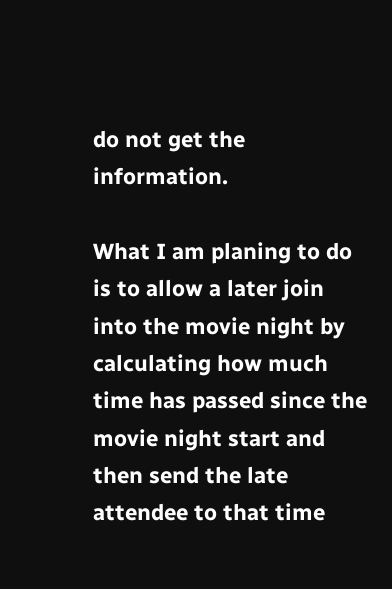do not get the information.

What I am planing to do is to allow a later join into the movie night by calculating how much time has passed since the movie night start and then send the late attendee to that time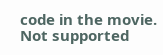code in the movie. Not supported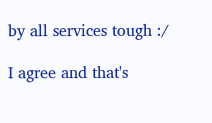by all services tough :/

I agree and that's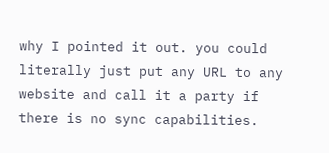why I pointed it out. you could literally just put any URL to any website and call it a party if there is no sync capabilities.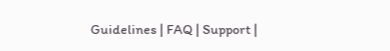Guidelines | FAQ | Support |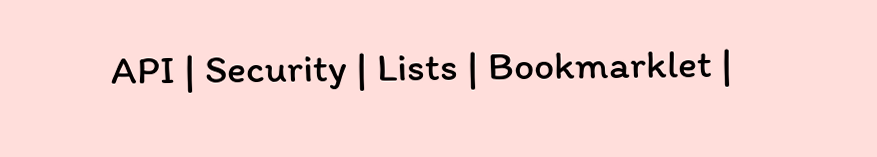API | Security | Lists | Bookmarklet |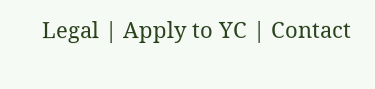Legal | Apply to YC | Contact